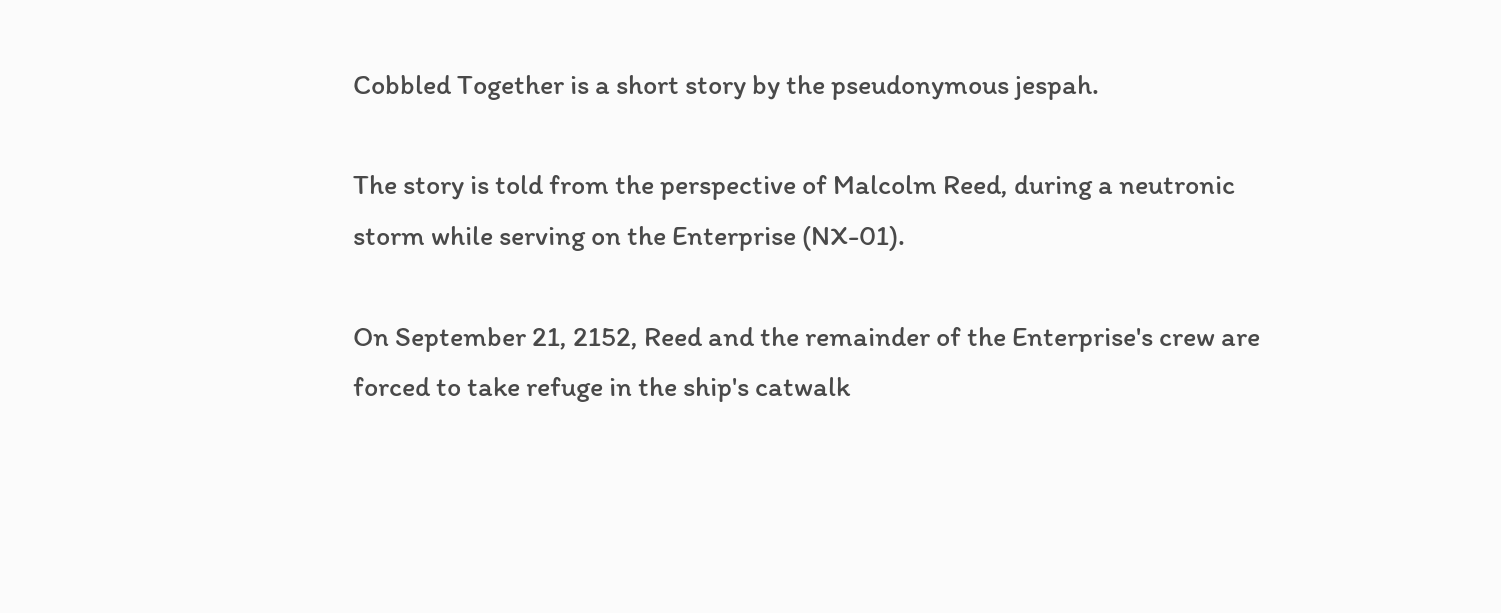Cobbled Together is a short story by the pseudonymous jespah.

The story is told from the perspective of Malcolm Reed, during a neutronic storm while serving on the Enterprise (NX-01).

On September 21, 2152, Reed and the remainder of the Enterprise's crew are forced to take refuge in the ship's catwalk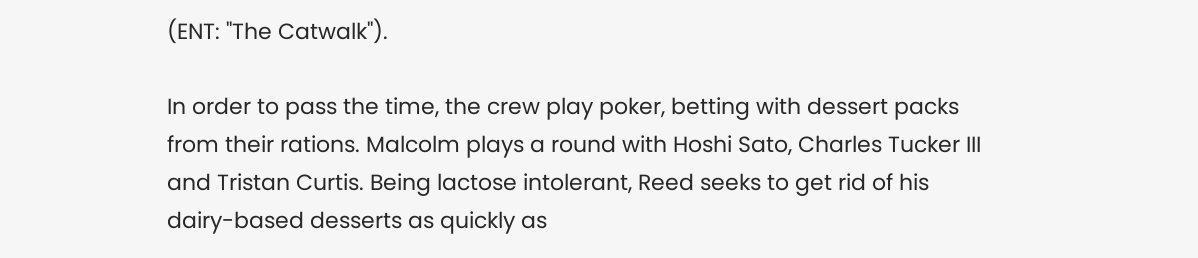(ENT: "The Catwalk").

In order to pass the time, the crew play poker, betting with dessert packs from their rations. Malcolm plays a round with Hoshi Sato, Charles Tucker III and Tristan Curtis. Being lactose intolerant, Reed seeks to get rid of his dairy-based desserts as quickly as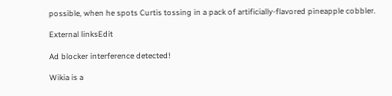possible, when he spots Curtis tossing in a pack of artificially-flavored pineapple cobbler.

External linksEdit

Ad blocker interference detected!

Wikia is a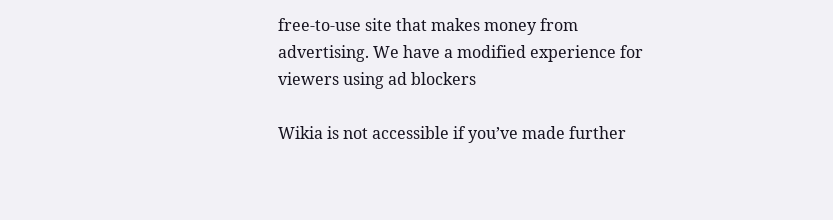free-to-use site that makes money from advertising. We have a modified experience for viewers using ad blockers

Wikia is not accessible if you’ve made further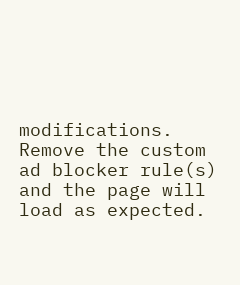modifications. Remove the custom ad blocker rule(s) and the page will load as expected.